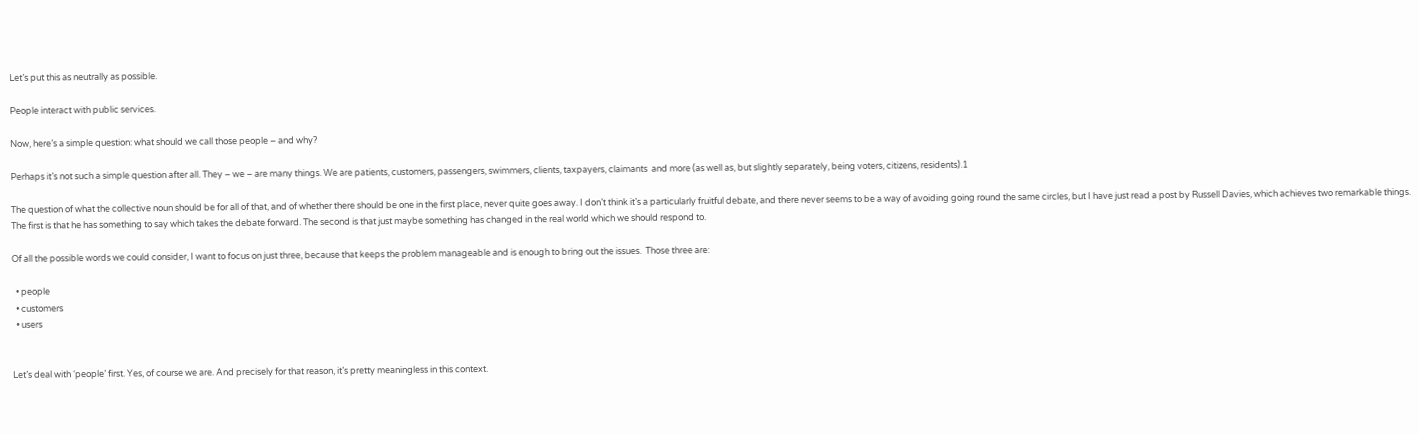Let’s put this as neutrally as possible.

People interact with public services.

Now, here’s a simple question: what should we call those people – and why?

Perhaps it’s not such a simple question after all. They – we – are many things. We are patients, customers, passengers, swimmers, clients, taxpayers, claimants  and more (as well as, but slightly separately, being voters, citizens, residents).1

The question of what the collective noun should be for all of that, and of whether there should be one in the first place, never quite goes away. I don’t think it’s a particularly fruitful debate, and there never seems to be a way of avoiding going round the same circles, but I have just read a post by Russell Davies, which achieves two remarkable things.  The first is that he has something to say which takes the debate forward. The second is that just maybe something has changed in the real world which we should respond to.

Of all the possible words we could consider, I want to focus on just three, because that keeps the problem manageable and is enough to bring out the issues.  Those three are:

  • people
  • customers
  • users


Let’s deal with ‘people’ first. Yes, of course we are. And precisely for that reason, it’s pretty meaningless in this context.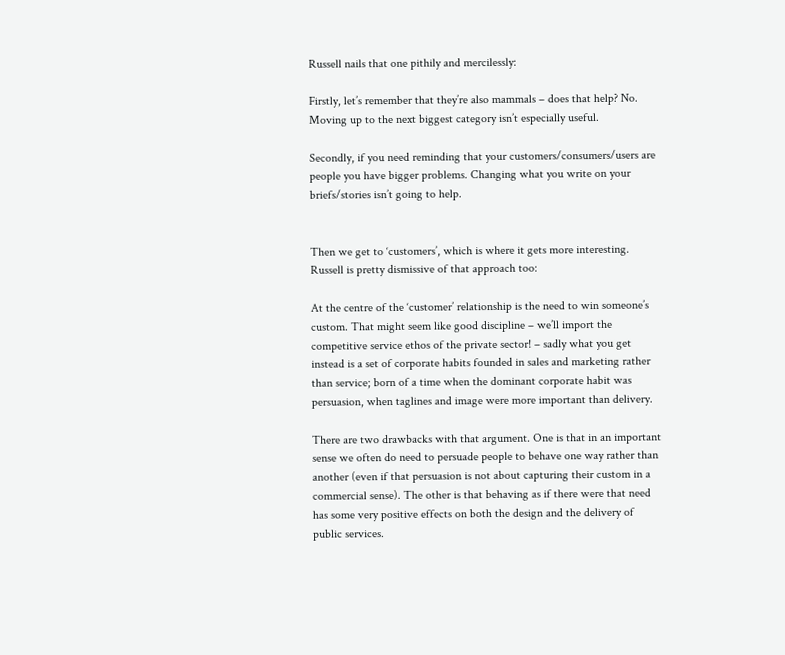Russell nails that one pithily and mercilessly:

Firstly, let’s remember that they’re also mammals – does that help? No. Moving up to the next biggest category isn’t especially useful.

Secondly, if you need reminding that your customers/consumers/users are people you have bigger problems. Changing what you write on your briefs/stories isn’t going to help.


Then we get to ‘customers’, which is where it gets more interesting. Russell is pretty dismissive of that approach too:

At the centre of the ‘customer’ relationship is the need to win someone’s custom. That might seem like good discipline – we’ll import the competitive service ethos of the private sector! – sadly what you get instead is a set of corporate habits founded in sales and marketing rather than service; born of a time when the dominant corporate habit was persuasion, when taglines and image were more important than delivery.

There are two drawbacks with that argument. One is that in an important sense we often do need to persuade people to behave one way rather than another (even if that persuasion is not about capturing their custom in a commercial sense). The other is that behaving as if there were that need has some very positive effects on both the design and the delivery of public services.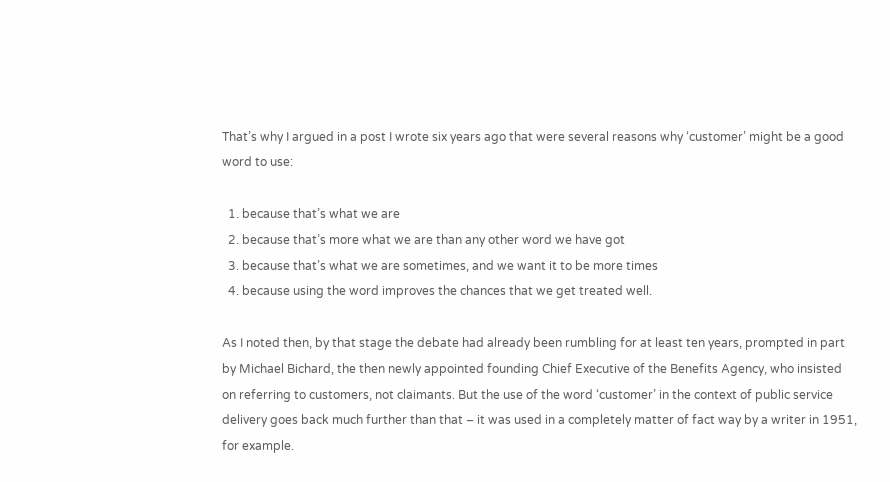That’s why I argued in a post I wrote six years ago that were several reasons why ‘customer’ might be a good word to use:

  1. because that’s what we are
  2. because that’s more what we are than any other word we have got
  3. because that’s what we are sometimes, and we want it to be more times
  4. because using the word improves the chances that we get treated well.

As I noted then, by that stage the debate had already been rumbling for at least ten years, prompted in part by Michael Bichard, the then newly appointed founding Chief Executive of the Benefits Agency, who insisted on referring to customers, not claimants. But the use of the word ‘customer’ in the context of public service delivery goes back much further than that – it was used in a completely matter of fact way by a writer in 1951, for example.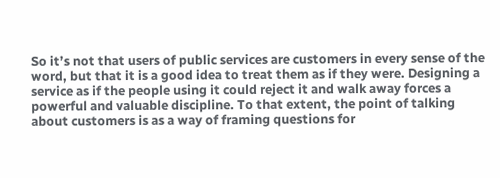So it’s not that users of public services are customers in every sense of the word, but that it is a good idea to treat them as if they were. Designing a service as if the people using it could reject it and walk away forces a powerful and valuable discipline. To that extent, the point of talking about customers is as a way of framing questions for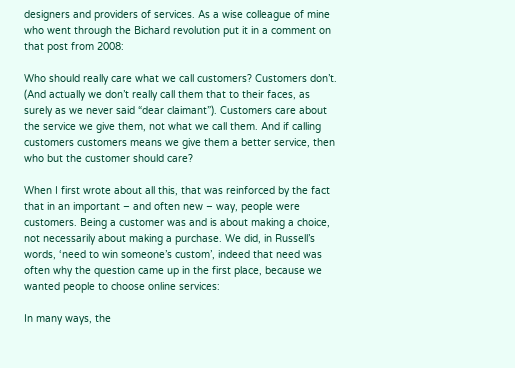designers and providers of services. As a wise colleague of mine who went through the Bichard revolution put it in a comment on that post from 2008:

Who should really care what we call customers? Customers don’t. (And actually we don’t really call them that to their faces, as surely as we never said “dear claimant”). Customers care about the service we give them, not what we call them. And if calling customers customers means we give them a better service, then who but the customer should care?

When I first wrote about all this, that was reinforced by the fact that in an important – and often new – way, people were customers. Being a customer was and is about making a choice, not necessarily about making a purchase. We did, in Russell’s words, ‘need to win someone’s custom’, indeed that need was often why the question came up in the first place, because we wanted people to choose online services:

In many ways, the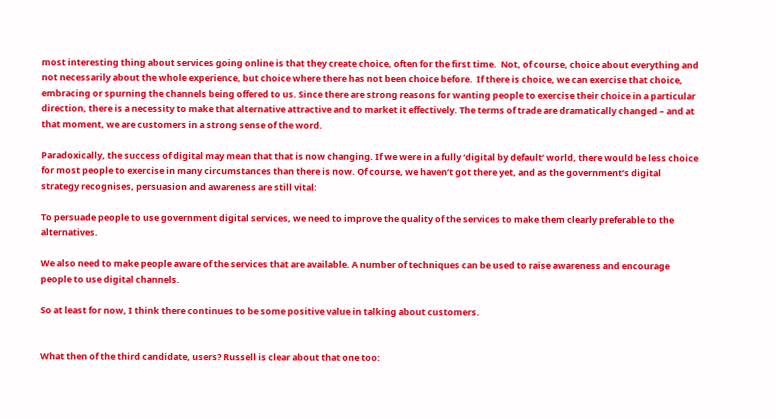most interesting thing about services going online is that they create choice, often for the first time.  Not, of course, choice about everything and not necessarily about the whole experience, but choice where there has not been choice before.  If there is choice, we can exercise that choice, embracing or spurning the channels being offered to us. Since there are strong reasons for wanting people to exercise their choice in a particular direction, there is a necessity to make that alternative attractive and to market it effectively. The terms of trade are dramatically changed – and at that moment, we are customers in a strong sense of the word.

Paradoxically, the success of digital may mean that that is now changing. If we were in a fully ‘digital by default’ world, there would be less choice for most people to exercise in many circumstances than there is now. Of course, we haven’t got there yet, and as the government’s digital strategy recognises, persuasion and awareness are still vital:

To persuade people to use government digital services, we need to improve the quality of the services to make them clearly preferable to the alternatives.

We also need to make people aware of the services that are available. A number of techniques can be used to raise awareness and encourage people to use digital channels.

So at least for now, I think there continues to be some positive value in talking about customers.


What then of the third candidate, users? Russell is clear about that one too: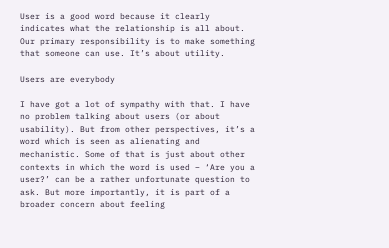User is a good word because it clearly indicates what the relationship is all about. Our primary responsibility is to make something that someone can use. It’s about utility.

Users are everybody

I have got a lot of sympathy with that. I have no problem talking about users (or about usability). But from other perspectives, it’s a word which is seen as alienating and mechanistic. Some of that is just about other contexts in which the word is used – ‘Are you a user?’ can be a rather unfortunate question to ask. But more importantly, it is part of a broader concern about feeling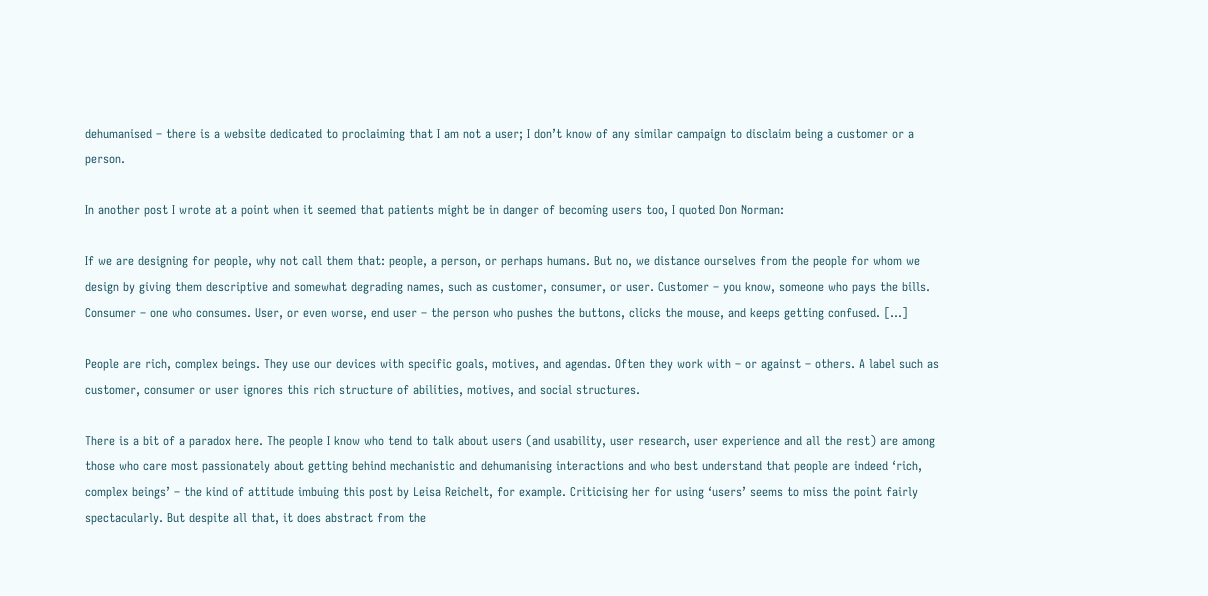dehumanised – there is a website dedicated to proclaiming that I am not a user; I don’t know of any similar campaign to disclaim being a customer or a person.

In another post I wrote at a point when it seemed that patients might be in danger of becoming users too, I quoted Don Norman:

If we are designing for people, why not call them that: people, a person, or perhaps humans. But no, we distance ourselves from the people for whom we design by giving them descriptive and somewhat degrading names, such as customer, consumer, or user. Customer – you know, someone who pays the bills. Consumer – one who consumes. User, or even worse, end user – the person who pushes the buttons, clicks the mouse, and keeps getting confused. […]

People are rich, complex beings. They use our devices with specific goals, motives, and agendas. Often they work with – or against – others. A label such as customer, consumer or user ignores this rich structure of abilities, motives, and social structures.

There is a bit of a paradox here. The people I know who tend to talk about users (and usability, user research, user experience and all the rest) are among those who care most passionately about getting behind mechanistic and dehumanising interactions and who best understand that people are indeed ‘rich, complex beings’ – the kind of attitude imbuing this post by Leisa Reichelt, for example. Criticising her for using ‘users’ seems to miss the point fairly spectacularly. But despite all that, it does abstract from the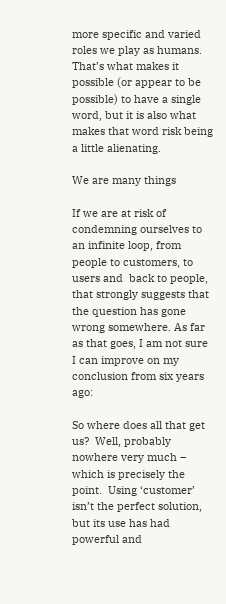more specific and varied roles we play as humans. That’s what makes it possible (or appear to be possible) to have a single word, but it is also what makes that word risk being a little alienating.

We are many things

If we are at risk of condemning ourselves to an infinite loop, from people to customers, to users and  back to people, that strongly suggests that the question has gone wrong somewhere. As far as that goes, I am not sure I can improve on my conclusion from six years ago:

So where does all that get us?  Well, probably nowhere very much – which is precisely the point.  Using ‘customer’ isn’t the perfect solution, but its use has had powerful and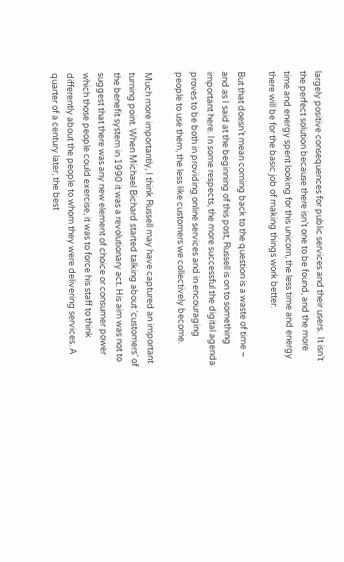largely positive consequences for public services and their users.  It isn’t the perfect solution because there isn’t one to be found, and the more time and energy spent looking for this unicorn, the less time and energy there will be for the basic job of making things work better.

But that doesn’t mean coming back to the question is a waste of time – and as I said at the beginning of this post, Russell is on to something important here. In some respects, the more successful the digital agenda proves to be both in providing online services and in encouraging people to use them, the less like customers we collectively become.

Much more importantly, I think Russell may have captured an important turning point. When Michael Bichard started talking about ‘customers’ of the benefit system in 1990 it was a revolutionary act. His aim was not to suggest that there was any new element of choice or consumer power which those people could exercise, it was to force his staff to think differently about the people to whom they were delivering services. A quarter of a century later, the best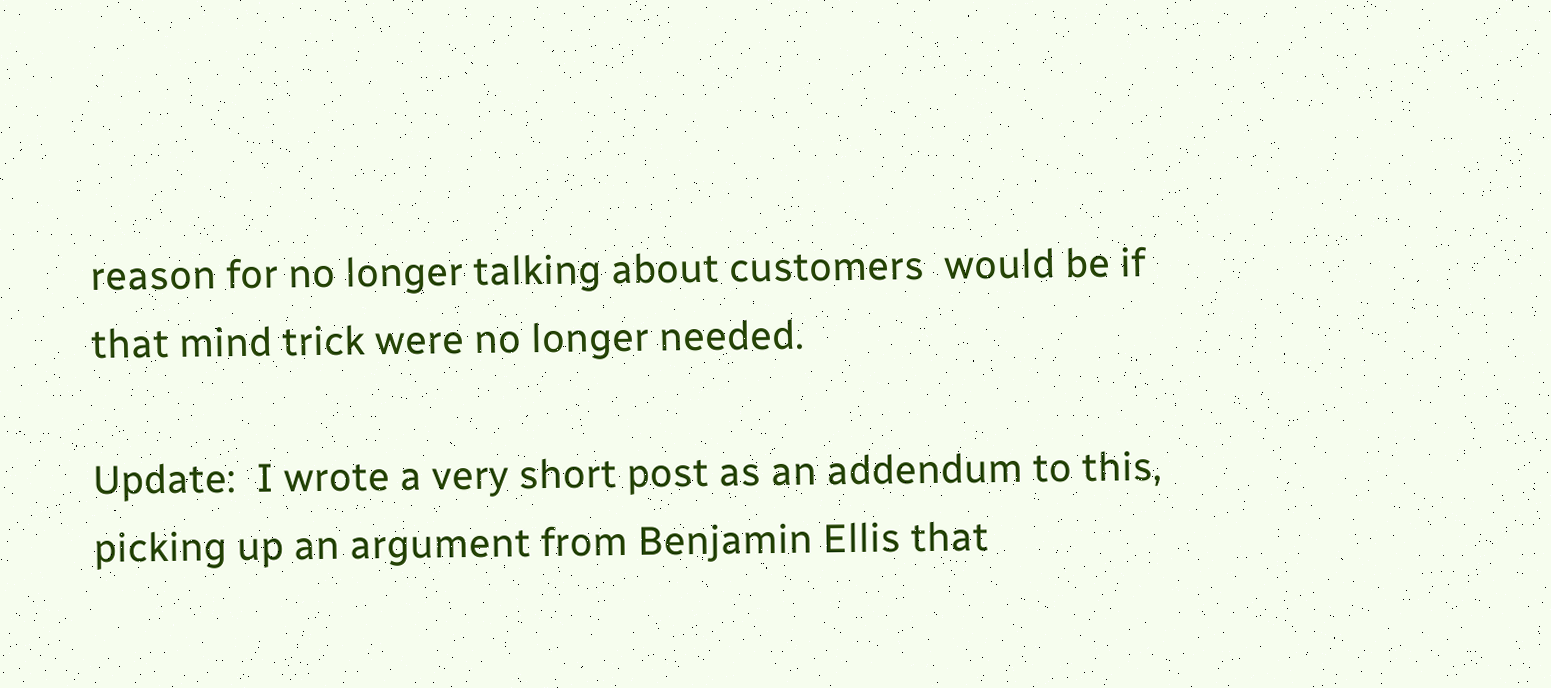reason for no longer talking about customers  would be if that mind trick were no longer needed.

Update:  I wrote a very short post as an addendum to this, picking up an argument from Benjamin Ellis that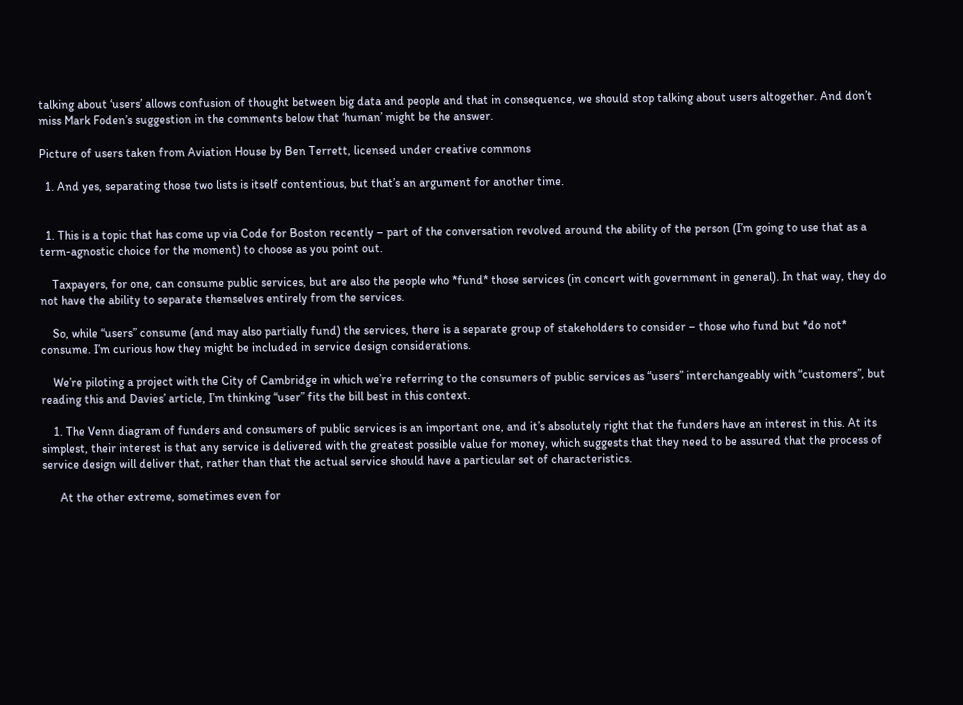talking about ‘users’ allows confusion of thought between big data and people and that in consequence, we should stop talking about users altogether. And don’t miss Mark Foden’s suggestion in the comments below that ‘human’ might be the answer.

Picture of users taken from Aviation House by Ben Terrett, licensed under creative commons

  1. And yes, separating those two lists is itself contentious, but that’s an argument for another time.


  1. This is a topic that has come up via Code for Boston recently – part of the conversation revolved around the ability of the person (I’m going to use that as a term-agnostic choice for the moment) to choose as you point out.

    Taxpayers, for one, can consume public services, but are also the people who *fund* those services (in concert with government in general). In that way, they do not have the ability to separate themselves entirely from the services.

    So, while “users” consume (and may also partially fund) the services, there is a separate group of stakeholders to consider – those who fund but *do not* consume. I’m curious how they might be included in service design considerations.

    We’re piloting a project with the City of Cambridge in which we’re referring to the consumers of public services as “users” interchangeably with “customers”, but reading this and Davies’ article, I’m thinking “user” fits the bill best in this context.

    1. The Venn diagram of funders and consumers of public services is an important one, and it’s absolutely right that the funders have an interest in this. At its simplest, their interest is that any service is delivered with the greatest possible value for money, which suggests that they need to be assured that the process of service design will deliver that, rather than that the actual service should have a particular set of characteristics.

      At the other extreme, sometimes even for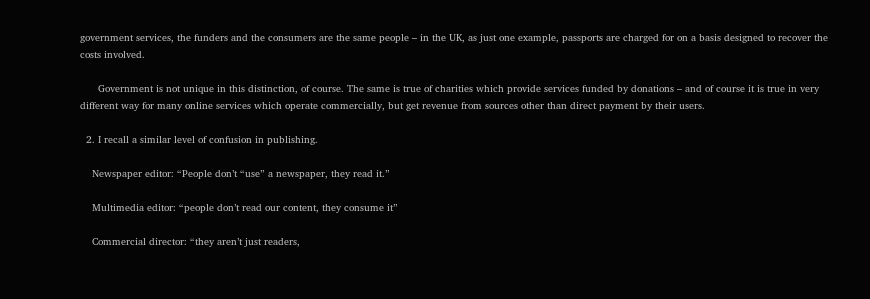government services, the funders and the consumers are the same people – in the UK, as just one example, passports are charged for on a basis designed to recover the costs involved.

      Government is not unique in this distinction, of course. The same is true of charities which provide services funded by donations – and of course it is true in very different way for many online services which operate commercially, but get revenue from sources other than direct payment by their users.

  2. I recall a similar level of confusion in publishing.

    Newspaper editor: “People don’t “use” a newspaper, they read it.”

    Multimedia editor: “people don’t read our content, they consume it”

    Commercial director: “they aren’t just readers,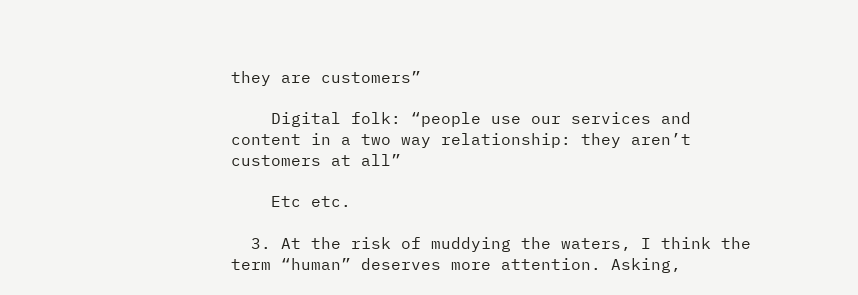they are customers”

    Digital folk: “people use our services and content in a two way relationship: they aren’t customers at all”

    Etc etc.

  3. At the risk of muddying the waters, I think the term “human” deserves more attention. Asking,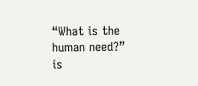“What is the human need?” is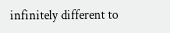infinitely different to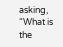asking, “What is the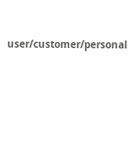user/customer/personal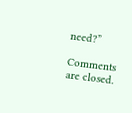need?”

Comments are closed.